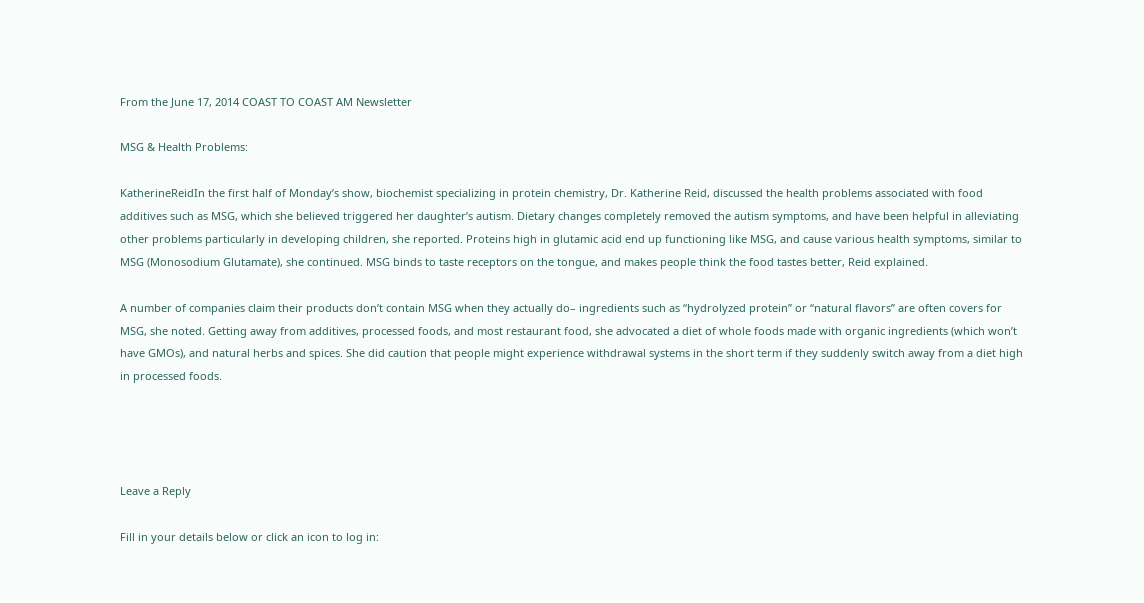From the June 17, 2014 COAST TO COAST AM Newsletter

MSG & Health Problems:

KatherineReidIn the first half of Monday’s show, biochemist specializing in protein chemistry, Dr. Katherine Reid, discussed the health problems associated with food additives such as MSG, which she believed triggered her daughter’s autism. Dietary changes completely removed the autism symptoms, and have been helpful in alleviating other problems particularly in developing children, she reported. Proteins high in glutamic acid end up functioning like MSG, and cause various health symptoms, similar to MSG (Monosodium Glutamate), she continued. MSG binds to taste receptors on the tongue, and makes people think the food tastes better, Reid explained.

A number of companies claim their products don’t contain MSG when they actually do– ingredients such as “hydrolyzed protein” or “natural flavors” are often covers for MSG, she noted. Getting away from additives, processed foods, and most restaurant food, she advocated a diet of whole foods made with organic ingredients (which won’t have GMOs), and natural herbs and spices. She did caution that people might experience withdrawal systems in the short term if they suddenly switch away from a diet high in processed foods.




Leave a Reply

Fill in your details below or click an icon to log in: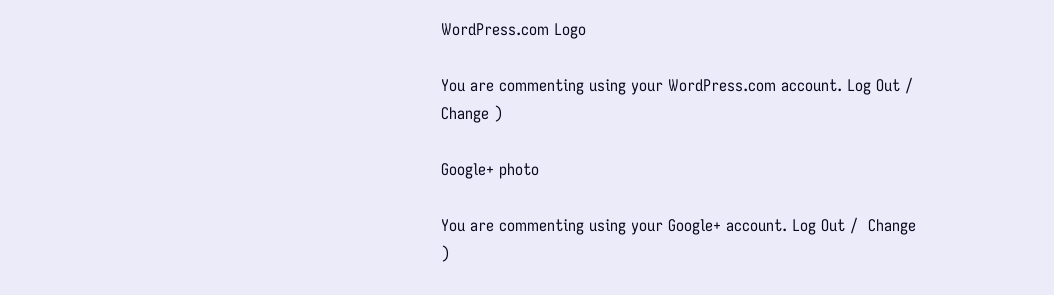WordPress.com Logo

You are commenting using your WordPress.com account. Log Out /  Change )

Google+ photo

You are commenting using your Google+ account. Log Out /  Change )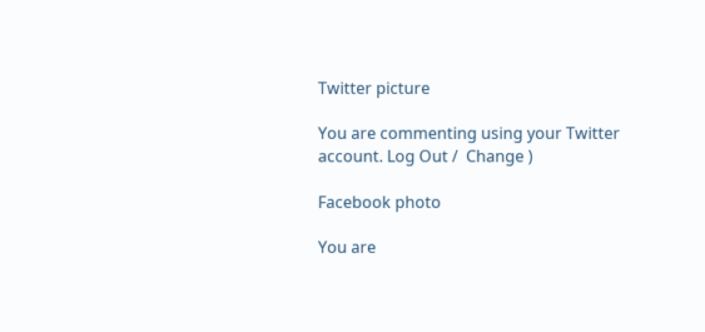Twitter picture

You are commenting using your Twitter account. Log Out /  Change )

Facebook photo

You are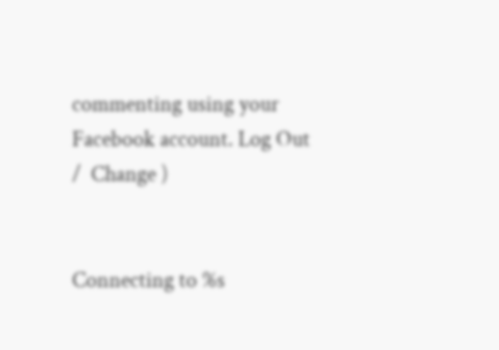commenting using your Facebook account. Log Out /  Change )


Connecting to %s